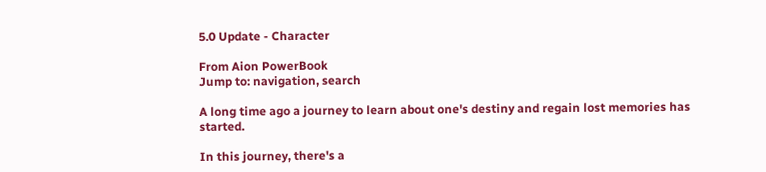5.0 Update - Character

From Aion PowerBook
Jump to: navigation, search

A long time ago a journey to learn about one's destiny and regain lost memories has started.

In this journey, there's a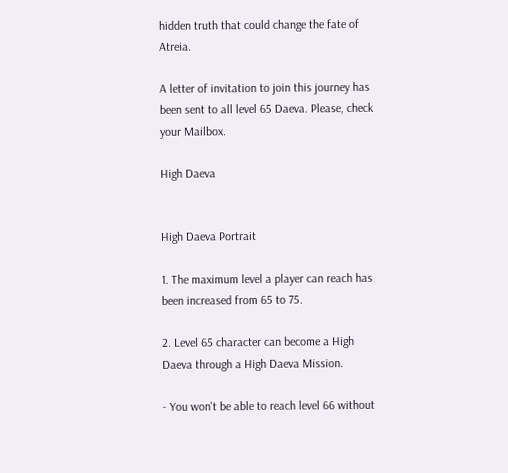hidden truth that could change the fate of Atreia.

A letter of invitation to join this journey has been sent to all level 65 Daeva. Please, check your Mailbox.

High Daeva


High Daeva Portrait

1. The maximum level a player can reach has been increased from 65 to 75.

2. Level 65 character can become a High Daeva through a High Daeva Mission.

- You won't be able to reach level 66 without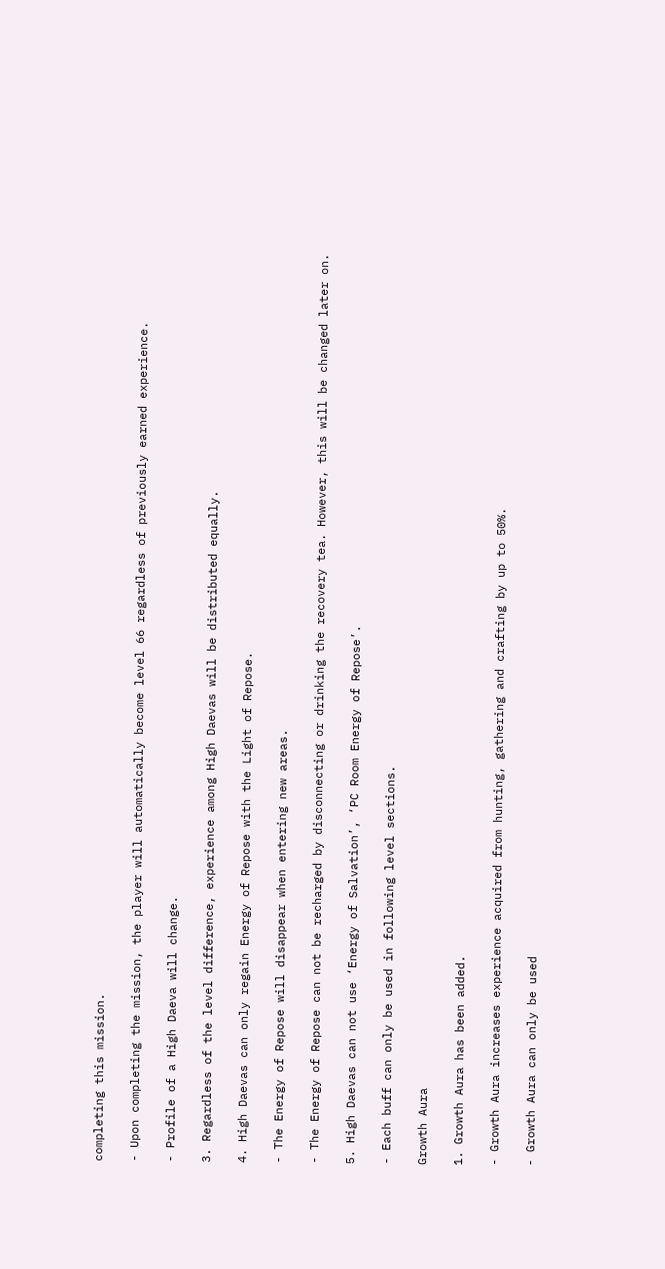completing this mission.

- Upon completing the mission, the player will automatically become level 66 regardless of previously earned experience.

- Profile of a High Daeva will change.

3. Regardless of the level difference, experience among High Daevas will be distributed equally.

4. High Daevas can only regain Energy of Repose with the Light of Repose.

- The Energy of Repose will disappear when entering new areas.

- The Energy of Repose can not be recharged by disconnecting or drinking the recovery tea. However, this will be changed later on.

5. High Daevas can not use ‘Energy of Salvation’, ‘PC Room Energy of Repose’.

- Each buff can only be used in following level sections.

Growth Aura

1. Growth Aura has been added.

- Growth Aura increases experience acquired from hunting, gathering and crafting by up to 50%.

- Growth Aura can only be used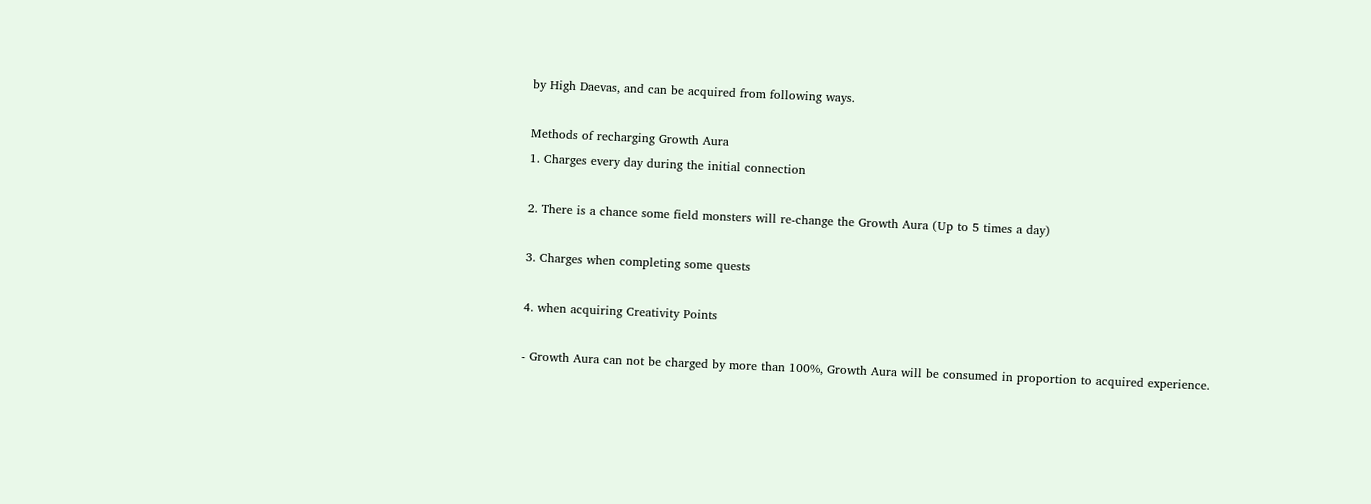by High Daevas, and can be acquired from following ways.

Methods of recharging Growth Aura
1. Charges every day during the initial connection

2. There is a chance some field monsters will re-change the Growth Aura (Up to 5 times a day)

3. Charges when completing some quests

4. when acquiring Creativity Points

- Growth Aura can not be charged by more than 100%, Growth Aura will be consumed in proportion to acquired experience.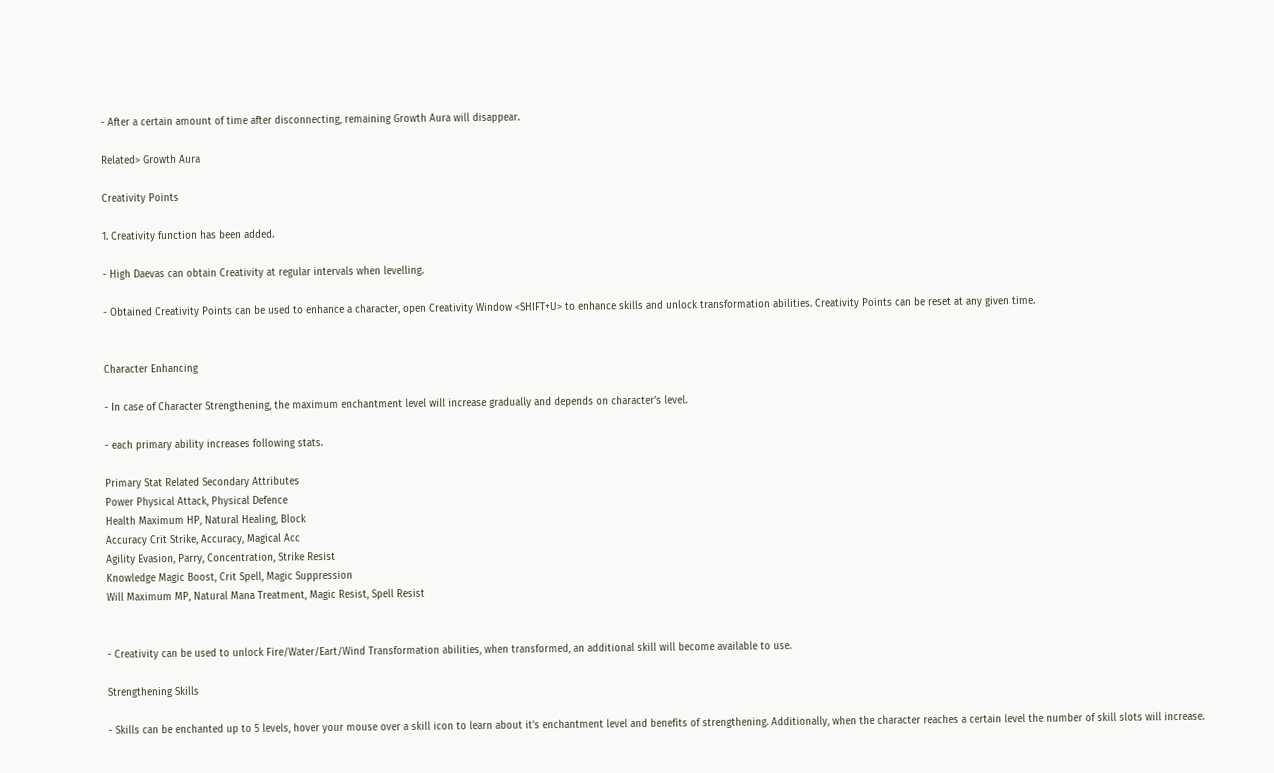- After a certain amount of time after disconnecting, remaining Growth Aura will disappear.

Related> Growth Aura

Creativity Points

1. Creativity function has been added.

- High Daevas can obtain Creativity at regular intervals when levelling.

- Obtained Creativity Points can be used to enhance a character, open Creativity Window <SHIFT+U> to enhance skills and unlock transformation abilities. Creativity Points can be reset at any given time.


Character Enhancing

- In case of Character Strengthening, the maximum enchantment level will increase gradually and depends on character's level.

- each primary ability increases following stats.

Primary Stat Related Secondary Attributes
Power Physical Attack, Physical Defence
Health Maximum HP, Natural Healing, Block
Accuracy Crit Strike, Accuracy, Magical Acc
Agility Evasion, Parry, Concentration, Strike Resist
Knowledge Magic Boost, Crit Spell, Magic Suppression
Will Maximum MP, Natural Mana Treatment, Magic Resist, Spell Resist


- Creativity can be used to unlock Fire/Water/Eart/Wind Transformation abilities, when transformed, an additional skill will become available to use.

Strengthening Skills

- Skills can be enchanted up to 5 levels, hover your mouse over a skill icon to learn about it's enchantment level and benefits of strengthening. Additionally, when the character reaches a certain level the number of skill slots will increase.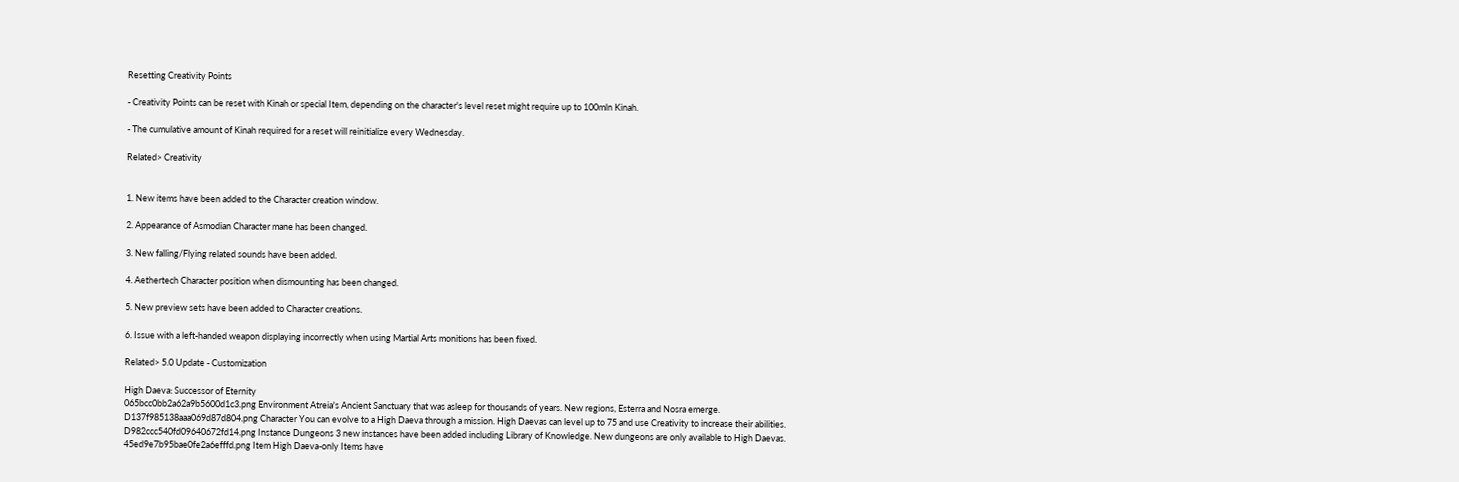Resetting Creativity Points

- Creativity Points can be reset with Kinah or special Item, depending on the character's level reset might require up to 100mln Kinah.

- The cumulative amount of Kinah required for a reset will reinitialize every Wednesday.

Related> Creativity


1. New items have been added to the Character creation window.

2. Appearance of Asmodian Character mane has been changed.

3. New falling/Flying related sounds have been added.

4. Aethertech Character position when dismounting has been changed.

5. New preview sets have been added to Character creations.

6. Issue with a left-handed weapon displaying incorrectly when using Martial Arts monitions has been fixed.

Related> 5.0 Update - Customization

High Daeva: Successor of Eternity
065bcc0bb2a62a9b5600d1c3.png Environment Atreia's Ancient Sanctuary that was asleep for thousands of years. New regions, Esterra and Nosra emerge.
D137f985138aaa069d87d804.png Character You can evolve to a High Daeva through a mission. High Daevas can level up to 75 and use Creativity to increase their abilities.
D982ccc540fd09640672fd14.png Instance Dungeons 3 new instances have been added including Library of Knowledge. New dungeons are only available to High Daevas.
45ed9e7b95bae0fe2a6efffd.png Item High Daeva-only Items have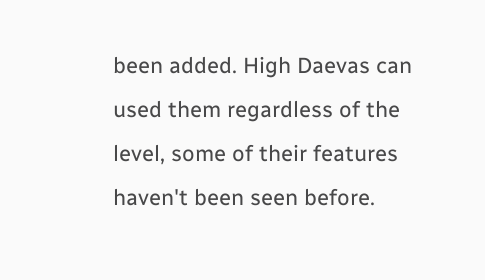been added. High Daevas can used them regardless of the level, some of their features haven't been seen before.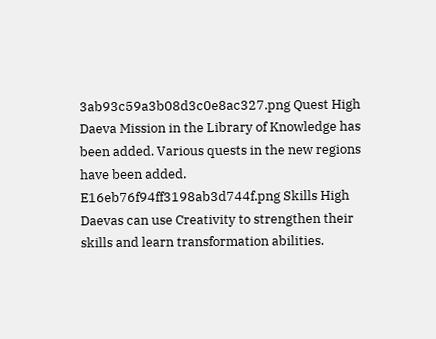3ab93c59a3b08d3c0e8ac327.png Quest High Daeva Mission in the Library of Knowledge has been added. Various quests in the new regions have been added.
E16eb76f94ff3198ab3d744f.png Skills High Daevas can use Creativity to strengthen their skills and learn transformation abilities.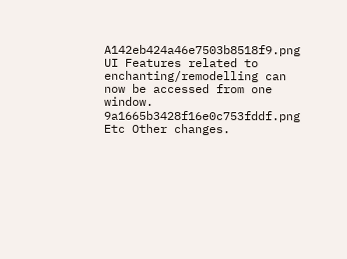A142eb424a46e7503b8518f9.png UI Features related to enchanting/remodelling can now be accessed from one window.
9a1665b3428f16e0c753fddf.png Etc Other changes.